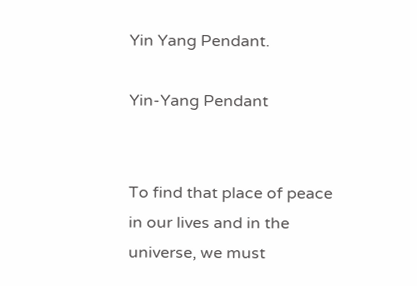Yin Yang Pendant.

Yin-Yang Pendant


To find that place of peace in our lives and in the universe, we must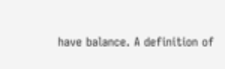have balance. A definition of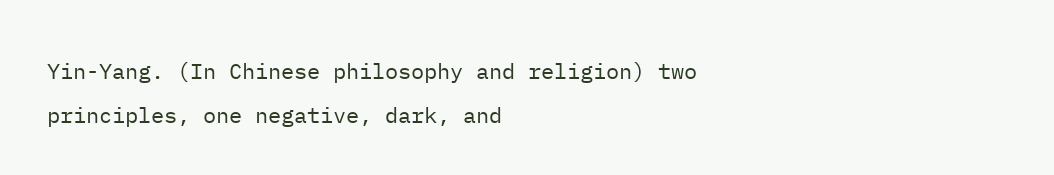Yin-Yang. (In Chinese philosophy and religion) two principles, one negative, dark, and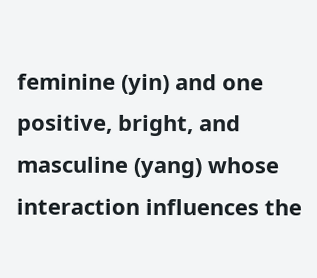feminine (yin) and one positive, bright, and masculine (yang) whose interaction influences the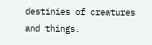destinies of creatures and things.